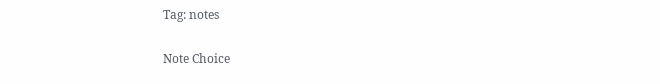Tag: notes

Note Choice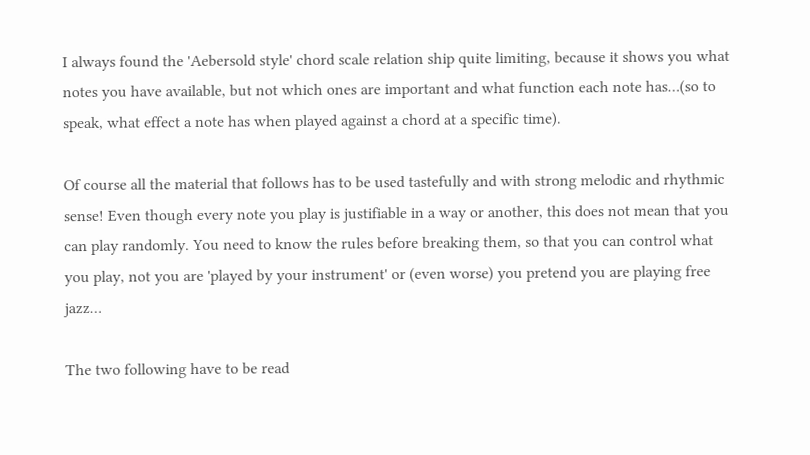I always found the 'Aebersold style' chord scale relation ship quite limiting, because it shows you what notes you have available, but not which ones are important and what function each note has…(so to speak, what effect a note has when played against a chord at a specific time).

Of course all the material that follows has to be used tastefully and with strong melodic and rhythmic sense! Even though every note you play is justifiable in a way or another, this does not mean that you can play randomly. You need to know the rules before breaking them, so that you can control what you play, not you are 'played by your instrument' or (even worse) you pretend you are playing free jazz…

The two following have to be read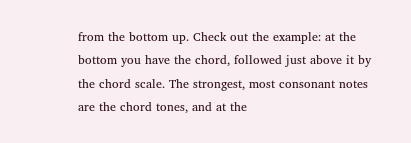from the bottom up. Check out the example: at the bottom you have the chord, followed just above it by the chord scale. The strongest, most consonant notes are the chord tones, and at the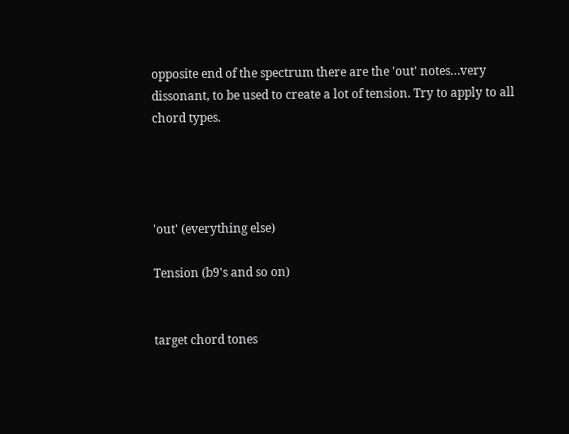opposite end of the spectrum there are the 'out' notes…very dissonant, to be used to create a lot of tension. Try to apply to all chord types.




'out' (everything else)

Tension (b9's and so on)


target chord tones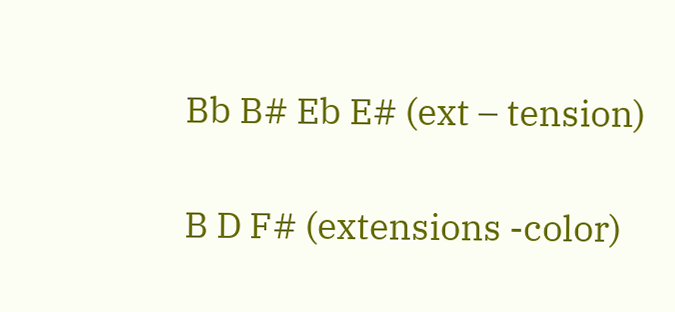Bb B# Eb E# (ext – tension)

B D F# (extensions -color)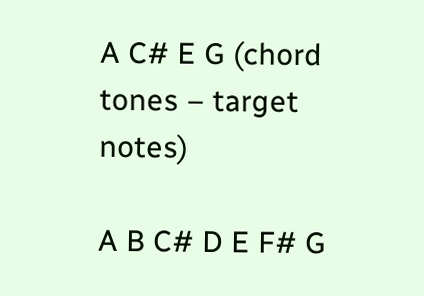A C# E G (chord tones – target notes)

A B C# D E F# G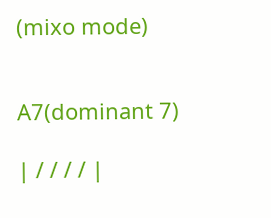(mixo mode)


A7(dominant 7)

| / / / / |